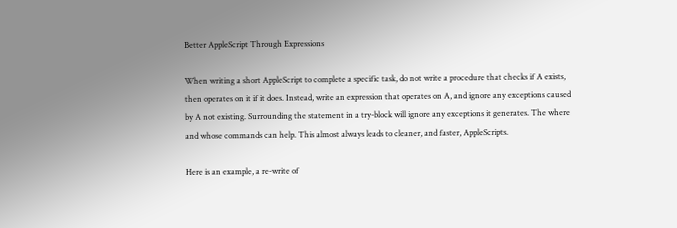Better AppleScript Through Expressions

When writing a short AppleScript to complete a specific task, do not write a procedure that checks if A exists, then operates on it if it does. Instead, write an expression that operates on A, and ignore any exceptions caused by A not existing. Surrounding the statement in a try-block will ignore any exceptions it generates. The where and whose commands can help. This almost always leads to cleaner, and faster, AppleScripts.

Here is an example, a re-write of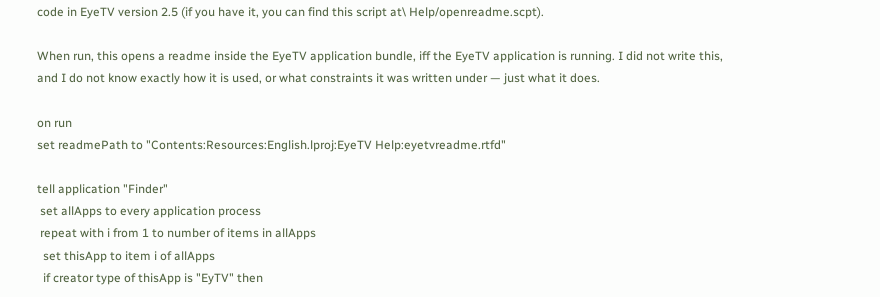code in EyeTV version 2.5 (if you have it, you can find this script at\ Help/openreadme.scpt).

When run, this opens a readme inside the EyeTV application bundle, iff the EyeTV application is running. I did not write this, and I do not know exactly how it is used, or what constraints it was written under — just what it does.

on run
set readmePath to "Contents:Resources:English.lproj:EyeTV Help:eyetvreadme.rtfd"

tell application "Finder"
 set allApps to every application process
 repeat with i from 1 to number of items in allApps
  set thisApp to item i of allApps
  if creator type of thisApp is "EyTV" then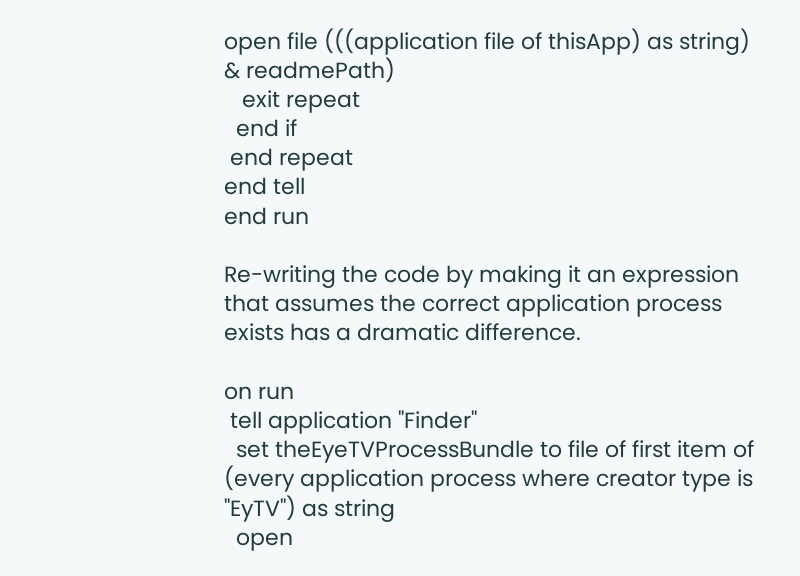open file (((application file of thisApp) as string) & readmePath)
   exit repeat
  end if
 end repeat
end tell
end run

Re-writing the code by making it an expression that assumes the correct application process exists has a dramatic difference.

on run
 tell application "Finder"
  set theEyeTVProcessBundle to file of first item of (every application process where creator type is "EyTV") as string
  open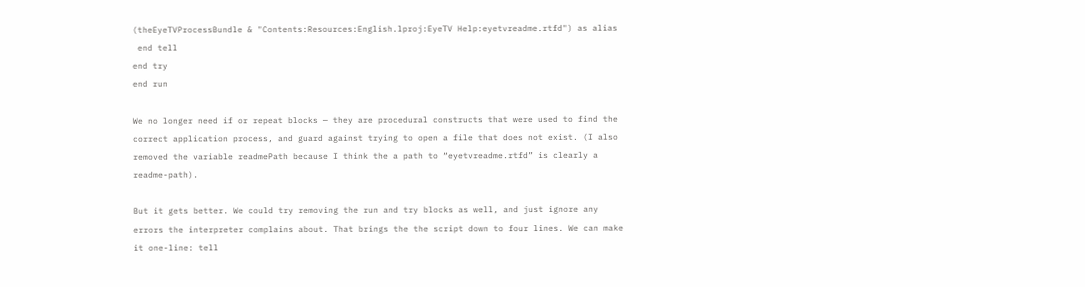(theEyeTVProcessBundle & "Contents:Resources:English.lproj:EyeTV Help:eyetvreadme.rtfd") as alias
 end tell
end try
end run

We no longer need if or repeat blocks — they are procedural constructs that were used to find the correct application process, and guard against trying to open a file that does not exist. (I also removed the variable readmePath because I think the a path to “eyetvreadme.rtfd” is clearly a readme-path).

But it gets better. We could try removing the run and try blocks as well, and just ignore any errors the interpreter complains about. That brings the the script down to four lines. We can make it one-line: tell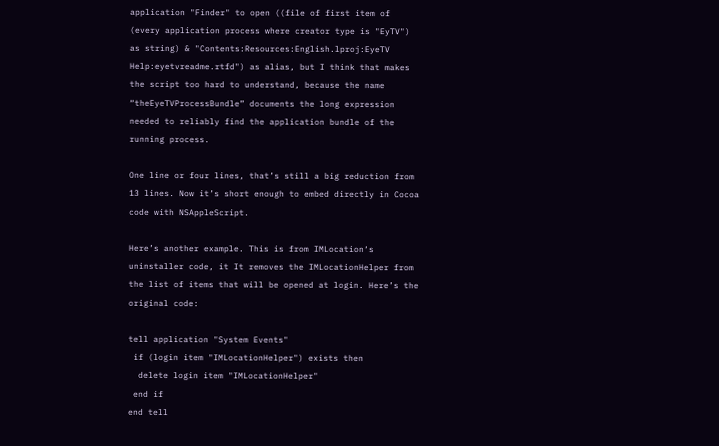application "Finder" to open ((file of first item of (every application process where creator type is "EyTV") as string) & "Contents:Resources:English.lproj:EyeTV Help:eyetvreadme.rtfd") as alias, but I think that makes the script too hard to understand, because the name “theEyeTVProcessBundle” documents the long expression needed to reliably find the application bundle of the running process.

One line or four lines, that’s still a big reduction from 13 lines. Now it’s short enough to embed directly in Cocoa code with NSAppleScript.

Here’s another example. This is from IMLocation‘s uninstaller code, it It removes the IMLocationHelper from the list of items that will be opened at login. Here’s the original code:

tell application "System Events"
 if (login item "IMLocationHelper") exists then
  delete login item "IMLocationHelper"
 end if
end tell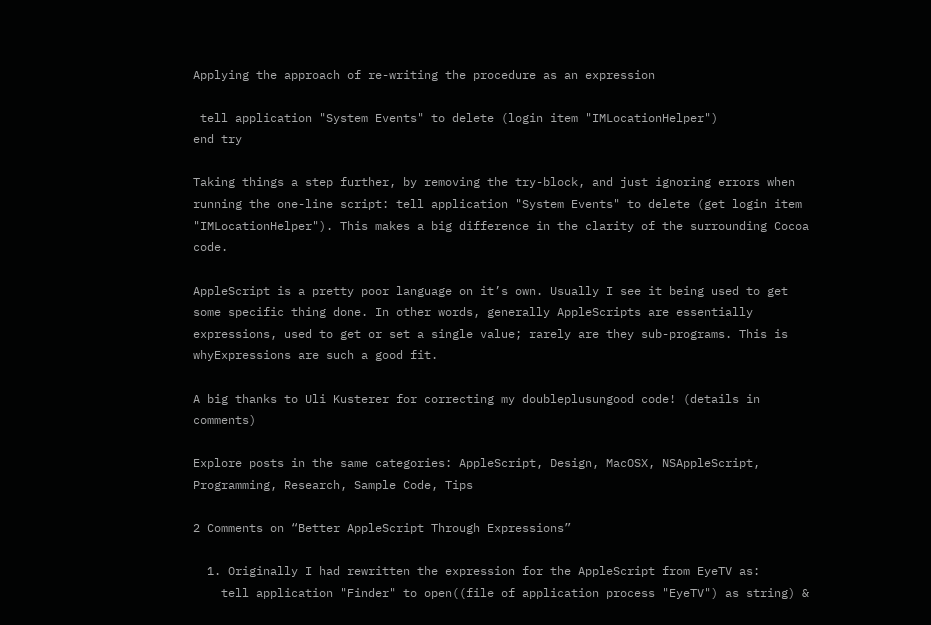Applying the approach of re-writing the procedure as an expression

 tell application "System Events" to delete (login item "IMLocationHelper")
end try

Taking things a step further, by removing the try-block, and just ignoring errors when running the one-line script: tell application "System Events" to delete (get login item "IMLocationHelper"). This makes a big difference in the clarity of the surrounding Cocoa code.

AppleScript is a pretty poor language on it’s own. Usually I see it being used to get some specific thing done. In other words, generally AppleScripts are essentially expressions, used to get or set a single value; rarely are they sub-programs. This is whyExpressions are such a good fit.

A big thanks to Uli Kusterer for correcting my doubleplusungood code! (details in comments)

Explore posts in the same categories: AppleScript, Design, MacOSX, NSAppleScript, Programming, Research, Sample Code, Tips

2 Comments on “Better AppleScript Through Expressions”

  1. Originally I had rewritten the expression for the AppleScript from EyeTV as:
    tell application "Finder" to open((file of application process "EyeTV") as string) &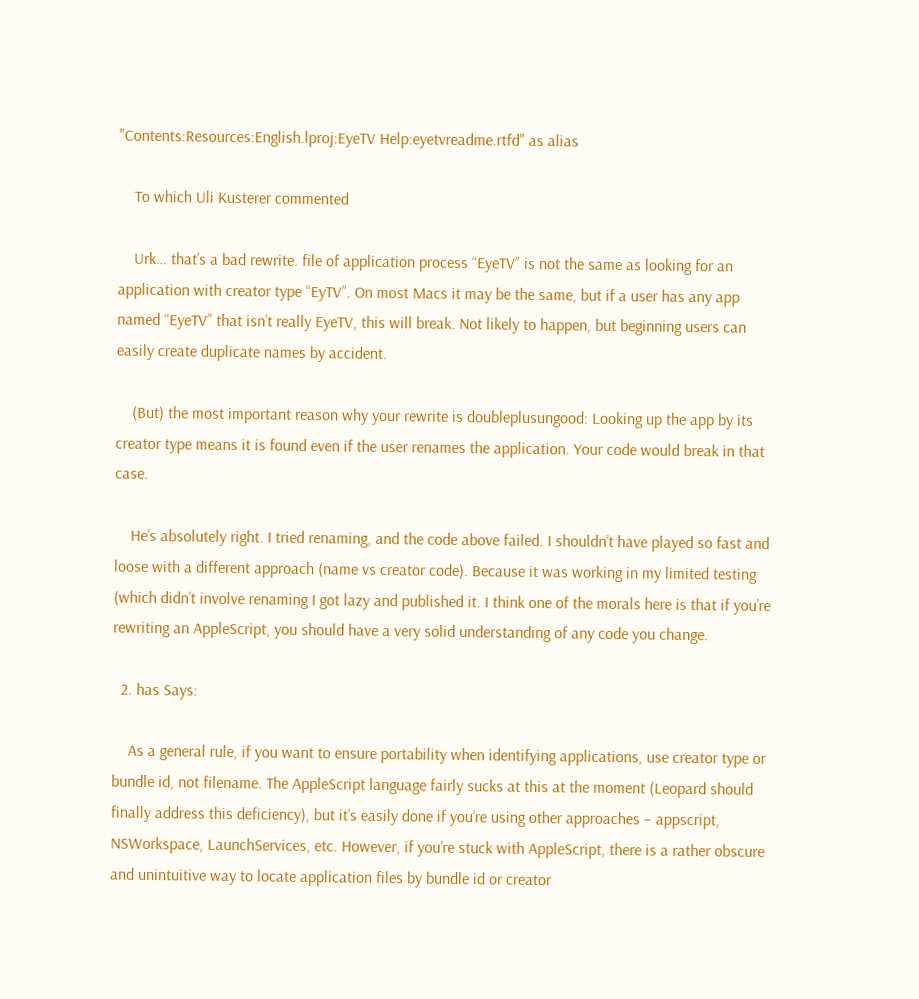"Contents:Resources:English.lproj:EyeTV Help:eyetvreadme.rtfd" as alias

    To which Uli Kusterer commented

    Urk… that’s a bad rewrite. file of application process “EyeTV” is not the same as looking for an application with creator type “EyTV”. On most Macs it may be the same, but if a user has any app named “EyeTV” that isn’t really EyeTV, this will break. Not likely to happen, but beginning users can easily create duplicate names by accident.

    (But) the most important reason why your rewrite is doubleplusungood: Looking up the app by its creator type means it is found even if the user renames the application. Your code would break in that case.

    He’s absolutely right. I tried renaming, and the code above failed. I shouldn’t have played so fast and loose with a different approach (name vs creator code). Because it was working in my limited testing (which didn’t involve renaming I got lazy and published it. I think one of the morals here is that if you’re rewriting an AppleScript, you should have a very solid understanding of any code you change.

  2. has Says:

    As a general rule, if you want to ensure portability when identifying applications, use creator type or bundle id, not filename. The AppleScript language fairly sucks at this at the moment (Leopard should finally address this deficiency), but it’s easily done if you’re using other approaches – appscript, NSWorkspace, LaunchServices, etc. However, if you’re stuck with AppleScript, there is a rather obscure and unintuitive way to locate application files by bundle id or creator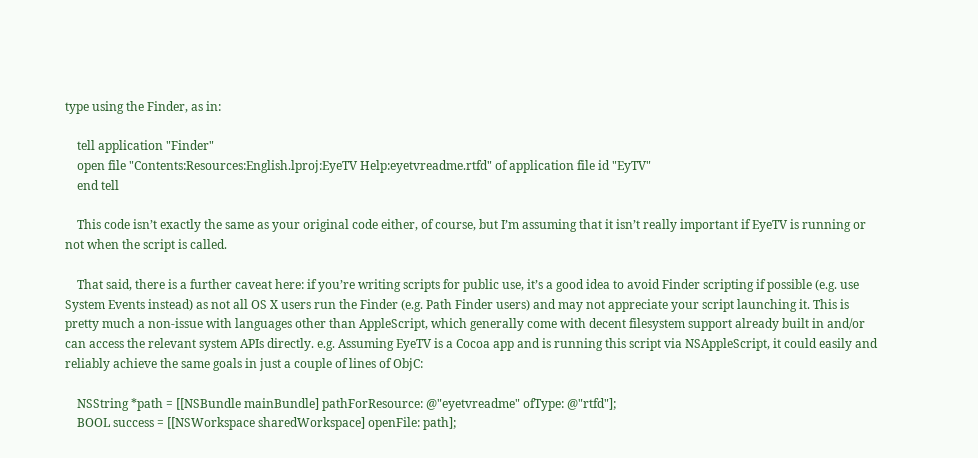type using the Finder, as in:

    tell application "Finder"
    open file "Contents:Resources:English.lproj:EyeTV Help:eyetvreadme.rtfd" of application file id "EyTV"
    end tell

    This code isn’t exactly the same as your original code either, of course, but I’m assuming that it isn’t really important if EyeTV is running or not when the script is called.

    That said, there is a further caveat here: if you’re writing scripts for public use, it’s a good idea to avoid Finder scripting if possible (e.g. use System Events instead) as not all OS X users run the Finder (e.g. Path Finder users) and may not appreciate your script launching it. This is pretty much a non-issue with languages other than AppleScript, which generally come with decent filesystem support already built in and/or can access the relevant system APIs directly. e.g. Assuming EyeTV is a Cocoa app and is running this script via NSAppleScript, it could easily and reliably achieve the same goals in just a couple of lines of ObjC:

    NSString *path = [[NSBundle mainBundle] pathForResource: @"eyetvreadme" ofType: @"rtfd"];
    BOOL success = [[NSWorkspace sharedWorkspace] openFile: path];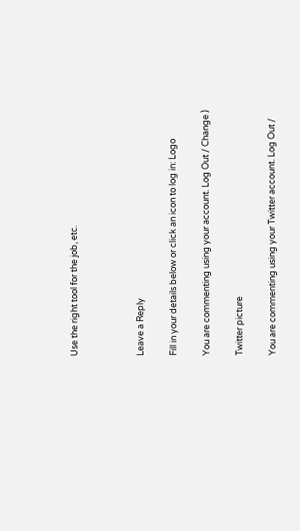Use the right tool for the job, etc.



Leave a Reply

Fill in your details below or click an icon to log in: Logo

You are commenting using your account. Log Out / Change )

Twitter picture

You are commenting using your Twitter account. Log Out /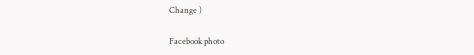Change )

Facebook photo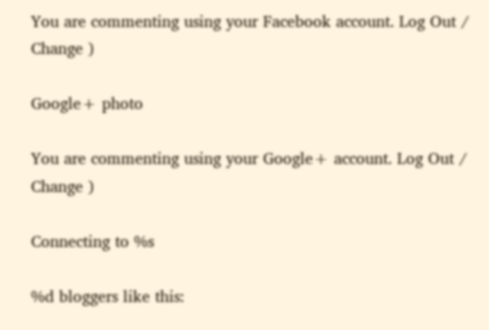You are commenting using your Facebook account. Log Out / Change )

Google+ photo

You are commenting using your Google+ account. Log Out / Change )

Connecting to %s

%d bloggers like this: